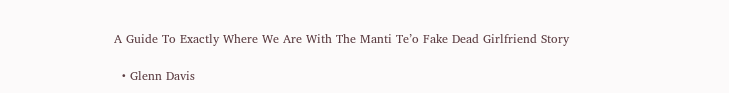A Guide To Exactly Where We Are With The Manti Te’o Fake Dead Girlfriend Story

  • Glenn Davis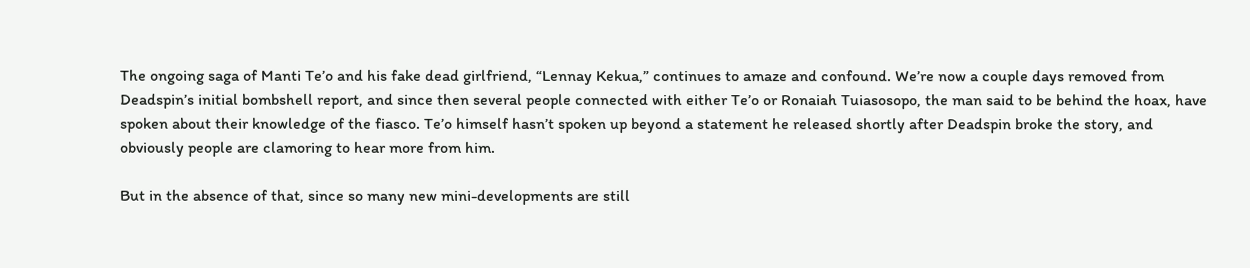The ongoing saga of Manti Te’o and his fake dead girlfriend, “Lennay Kekua,” continues to amaze and confound. We’re now a couple days removed from Deadspin’s initial bombshell report, and since then several people connected with either Te’o or Ronaiah Tuiasosopo, the man said to be behind the hoax, have spoken about their knowledge of the fiasco. Te’o himself hasn’t spoken up beyond a statement he released shortly after Deadspin broke the story, and obviously people are clamoring to hear more from him.

But in the absence of that, since so many new mini-developments are still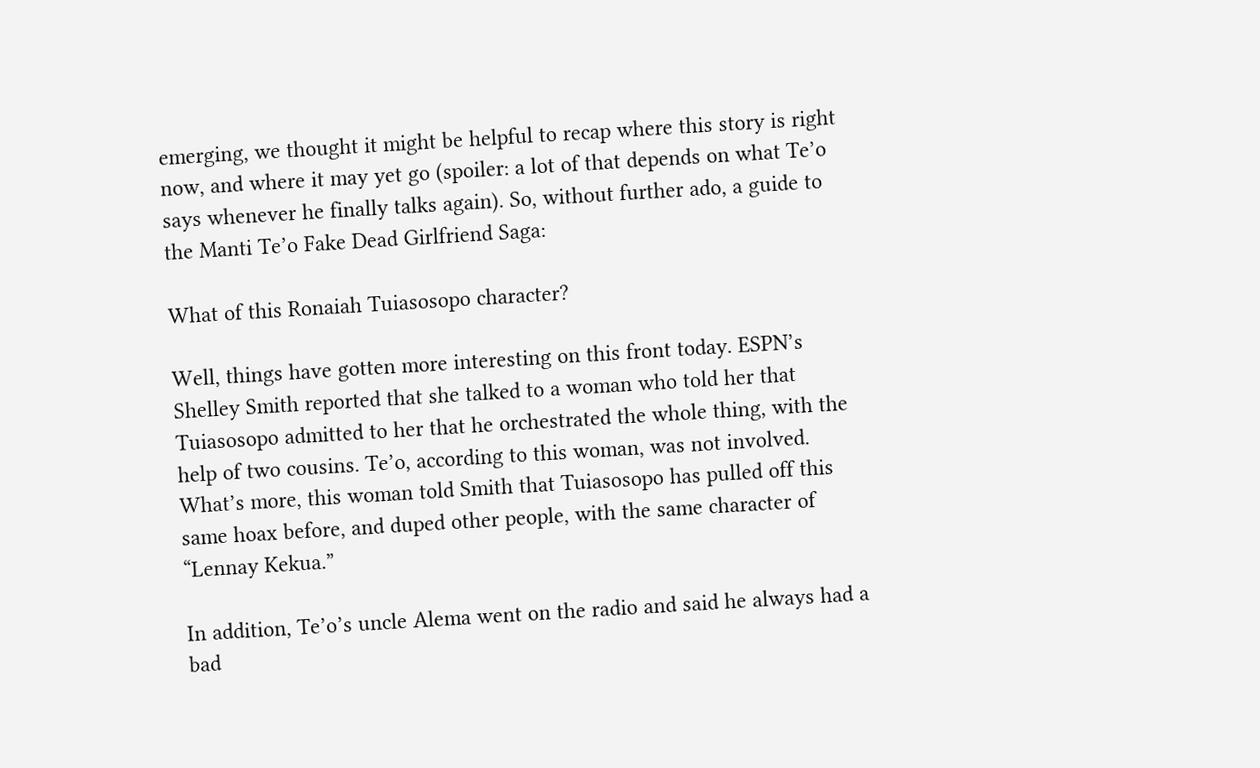emerging, we thought it might be helpful to recap where this story is right now, and where it may yet go (spoiler: a lot of that depends on what Te’o says whenever he finally talks again). So, without further ado, a guide to the Manti Te’o Fake Dead Girlfriend Saga:

What of this Ronaiah Tuiasosopo character?

Well, things have gotten more interesting on this front today. ESPN’s Shelley Smith reported that she talked to a woman who told her that Tuiasosopo admitted to her that he orchestrated the whole thing, with the help of two cousins. Te’o, according to this woman, was not involved. What’s more, this woman told Smith that Tuiasosopo has pulled off this same hoax before, and duped other people, with the same character of “Lennay Kekua.”

In addition, Te’o’s uncle Alema went on the radio and said he always had a bad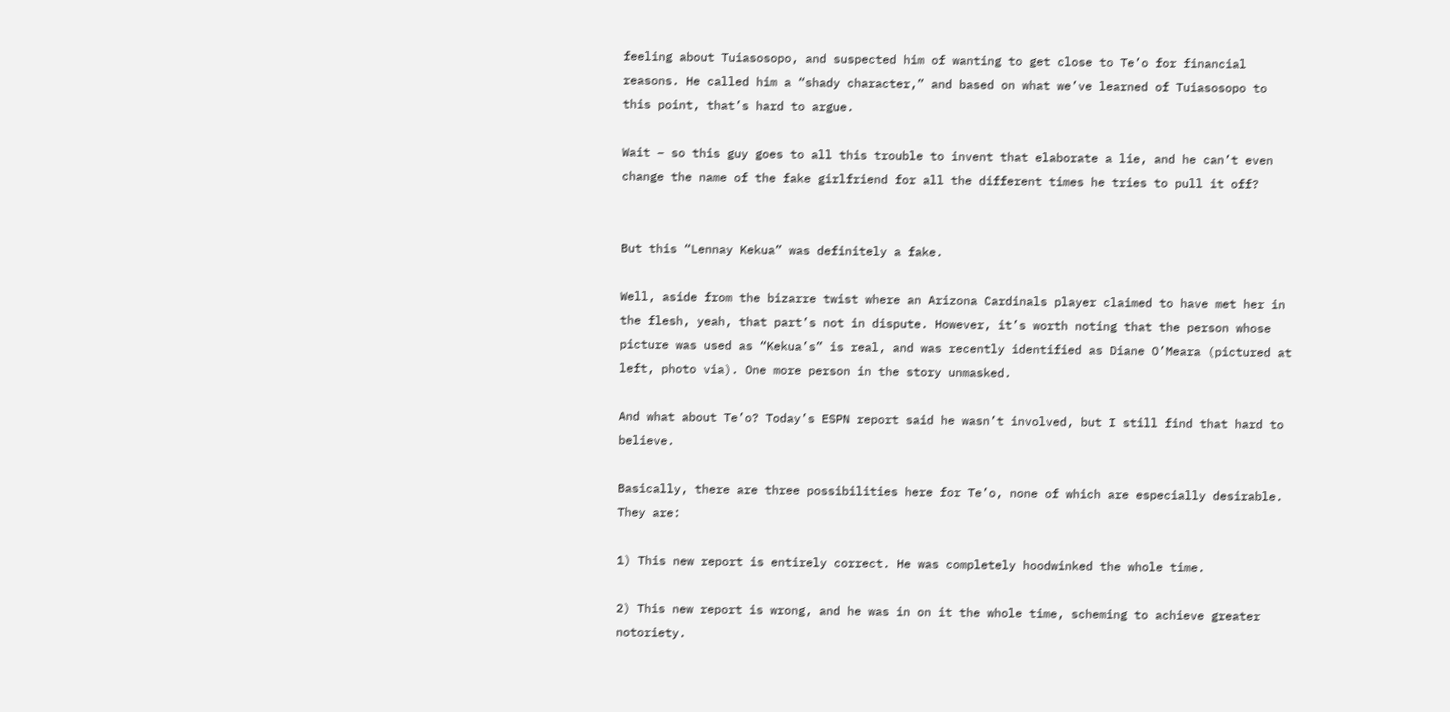feeling about Tuiasosopo, and suspected him of wanting to get close to Te’o for financial reasons. He called him a “shady character,” and based on what we’ve learned of Tuiasosopo to this point, that’s hard to argue.

Wait – so this guy goes to all this trouble to invent that elaborate a lie, and he can’t even change the name of the fake girlfriend for all the different times he tries to pull it off?


But this “Lennay Kekua” was definitely a fake.

Well, aside from the bizarre twist where an Arizona Cardinals player claimed to have met her in the flesh, yeah, that part’s not in dispute. However, it’s worth noting that the person whose picture was used as “Kekua’s” is real, and was recently identified as Diane O’Meara (pictured at left, photo via). One more person in the story unmasked.

And what about Te’o? Today’s ESPN report said he wasn’t involved, but I still find that hard to believe.

Basically, there are three possibilities here for Te’o, none of which are especially desirable. They are:

1) This new report is entirely correct. He was completely hoodwinked the whole time.

2) This new report is wrong, and he was in on it the whole time, scheming to achieve greater notoriety.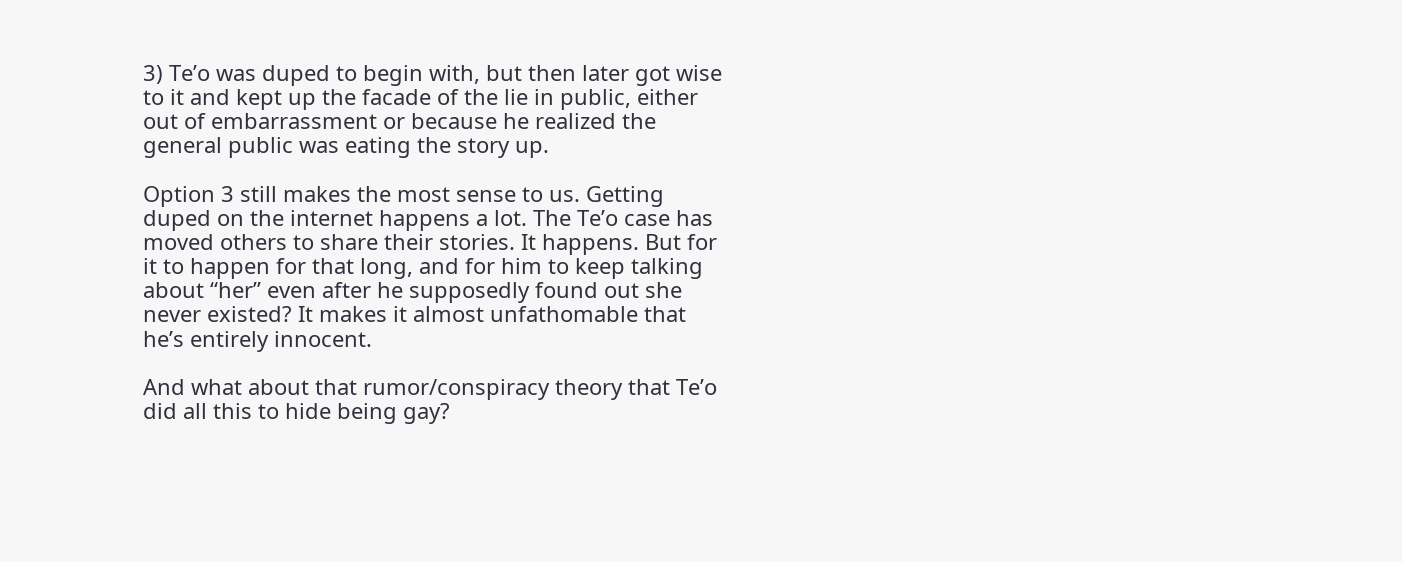3) Te’o was duped to begin with, but then later got wise to it and kept up the facade of the lie in public, either out of embarrassment or because he realized the general public was eating the story up.

Option 3 still makes the most sense to us. Getting duped on the internet happens a lot. The Te’o case has moved others to share their stories. It happens. But for it to happen for that long, and for him to keep talking about “her” even after he supposedly found out she never existed? It makes it almost unfathomable that he’s entirely innocent.

And what about that rumor/conspiracy theory that Te’o did all this to hide being gay?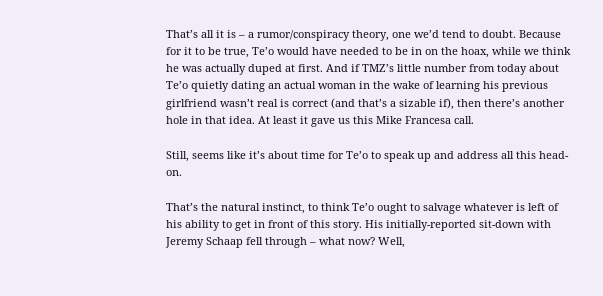That’s all it is – a rumor/conspiracy theory, one we’d tend to doubt. Because for it to be true, Te’o would have needed to be in on the hoax, while we think he was actually duped at first. And if TMZ’s little number from today about Te’o quietly dating an actual woman in the wake of learning his previous girlfriend wasn’t real is correct (and that’s a sizable if), then there’s another hole in that idea. At least it gave us this Mike Francesa call.

Still, seems like it’s about time for Te’o to speak up and address all this head-on.

That’s the natural instinct, to think Te’o ought to salvage whatever is left of his ability to get in front of this story. His initially-reported sit-down with Jeremy Schaap fell through – what now? Well,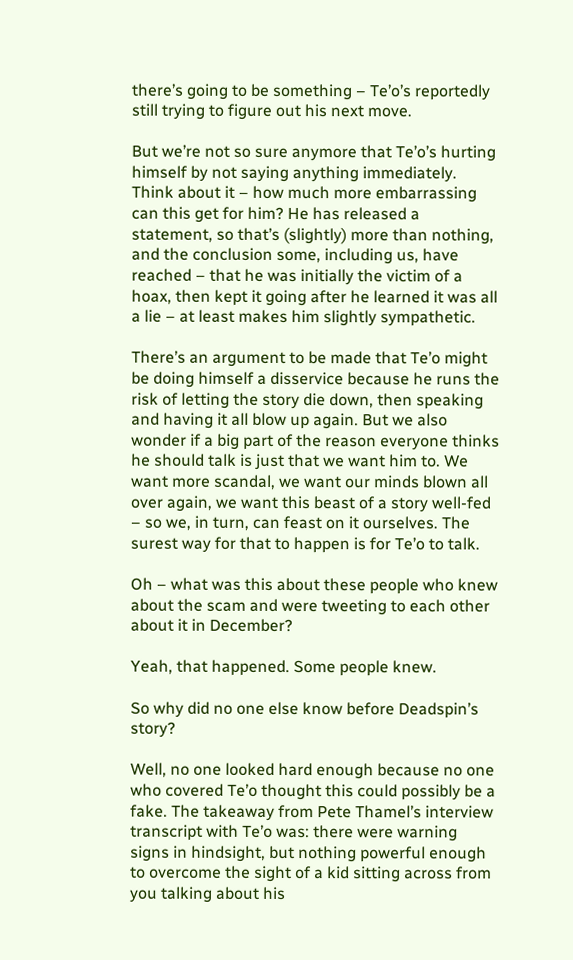there’s going to be something – Te’o’s reportedly still trying to figure out his next move.

But we’re not so sure anymore that Te’o’s hurting himself by not saying anything immediately. Think about it – how much more embarrassing can this get for him? He has released a statement, so that’s (slightly) more than nothing, and the conclusion some, including us, have reached – that he was initially the victim of a hoax, then kept it going after he learned it was all a lie – at least makes him slightly sympathetic.

There’s an argument to be made that Te’o might be doing himself a disservice because he runs the risk of letting the story die down, then speaking and having it all blow up again. But we also wonder if a big part of the reason everyone thinks he should talk is just that we want him to. We want more scandal, we want our minds blown all over again, we want this beast of a story well-fed – so we, in turn, can feast on it ourselves. The surest way for that to happen is for Te’o to talk.

Oh – what was this about these people who knew about the scam and were tweeting to each other about it in December?

Yeah, that happened. Some people knew.

So why did no one else know before Deadspin’s story?

Well, no one looked hard enough because no one who covered Te’o thought this could possibly be a fake. The takeaway from Pete Thamel’s interview transcript with Te’o was: there were warning signs in hindsight, but nothing powerful enough to overcome the sight of a kid sitting across from you talking about his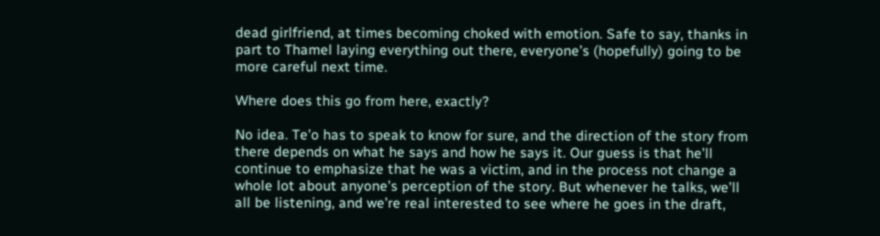dead girlfriend, at times becoming choked with emotion. Safe to say, thanks in part to Thamel laying everything out there, everyone’s (hopefully) going to be more careful next time.

Where does this go from here, exactly?

No idea. Te’o has to speak to know for sure, and the direction of the story from there depends on what he says and how he says it. Our guess is that he’ll continue to emphasize that he was a victim, and in the process not change a whole lot about anyone’s perception of the story. But whenever he talks, we’ll all be listening, and we’re real interested to see where he goes in the draft,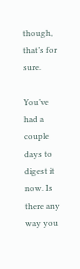though, that’s for sure.

You’ve had a couple days to digest it now. Is there any way you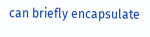can briefly encapsulate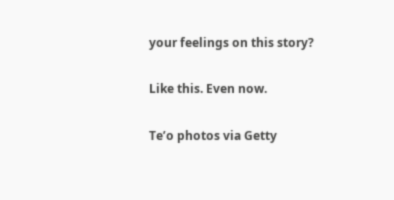your feelings on this story?

Like this. Even now.

Te’o photos via Getty